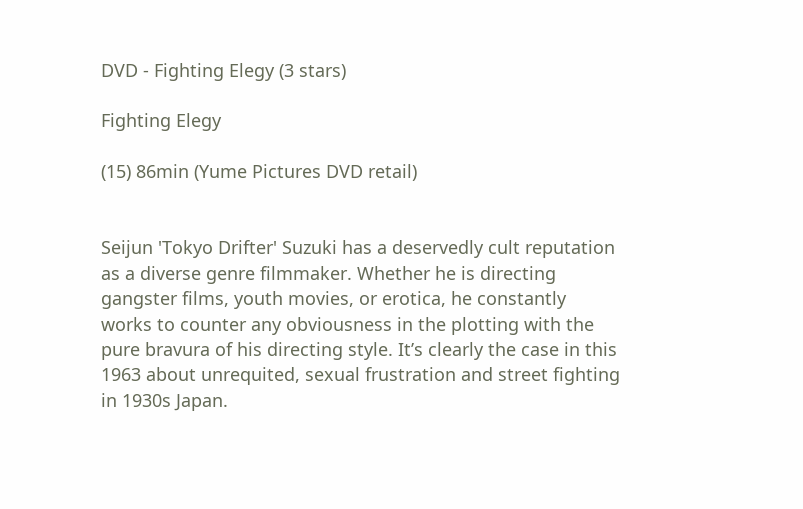DVD - Fighting Elegy (3 stars)

Fighting Elegy

(15) 86min (Yume Pictures DVD retail)


Seijun 'Tokyo Drifter' Suzuki has a deservedly cult reputation as a diverse genre filmmaker. Whether he is directing gangster films, youth movies, or erotica, he constantly works to counter any obviousness in the plotting with the pure bravura of his directing style. It’s clearly the case in this 1963 about unrequited, sexual frustration and street fighting in 1930s Japan.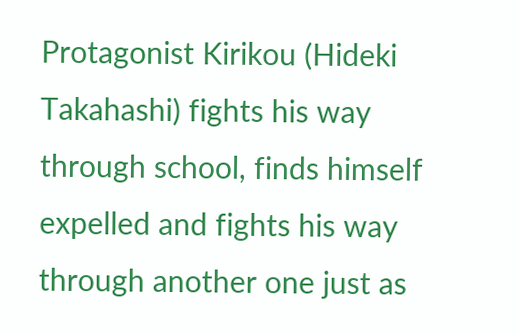Protagonist Kirikou (Hideki Takahashi) fights his way through school, finds himself expelled and fights his way through another one just as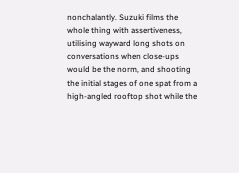nonchalantly. Suzuki films the whole thing with assertiveness, utilising wayward long shots on conversations when close-ups would be the norm, and shooting the initial stages of one spat from a high-angled rooftop shot while the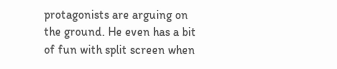protagonists are arguing on the ground. He even has a bit of fun with split screen when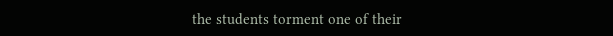the students torment one of their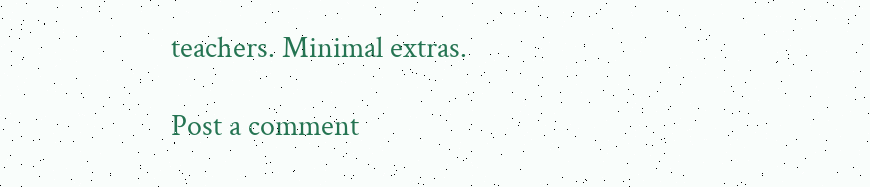teachers. Minimal extras.

Post a comment